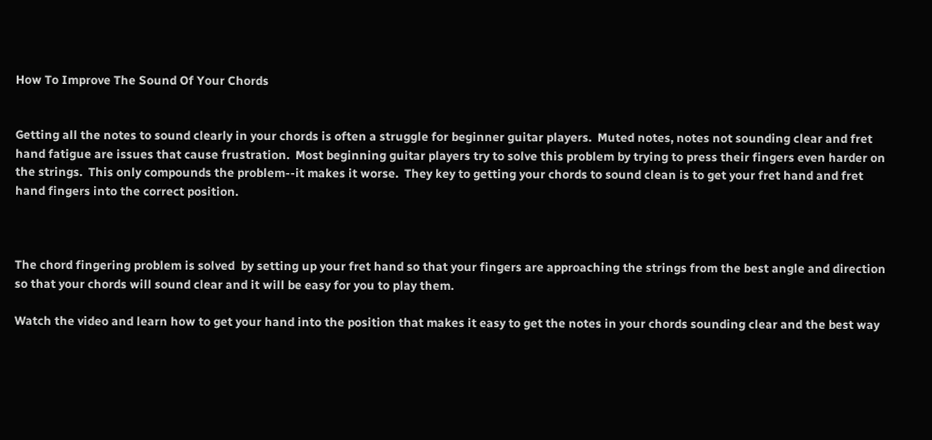How To Improve The Sound Of Your Chords


Getting all the notes to sound clearly in your chords is often a struggle for beginner guitar players.  Muted notes, notes not sounding clear and fret hand fatigue are issues that cause frustration.  Most beginning guitar players try to solve this problem by trying to press their fingers even harder on the strings.  This only compounds the problem--it makes it worse.  They key to getting your chords to sound clean is to get your fret hand and fret hand fingers into the correct position.



The chord fingering problem is solved  by setting up your fret hand so that your fingers are approaching the strings from the best angle and direction so that your chords will sound clear and it will be easy for you to play them.

Watch the video and learn how to get your hand into the position that makes it easy to get the notes in your chords sounding clear and the best way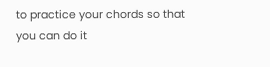to practice your chords so that you can do it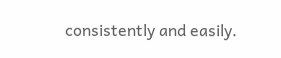consistently and easily.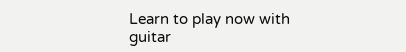Learn to play now with guitar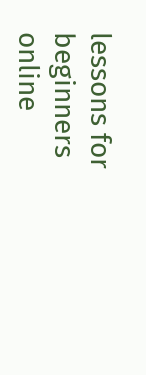lessons for beginners online